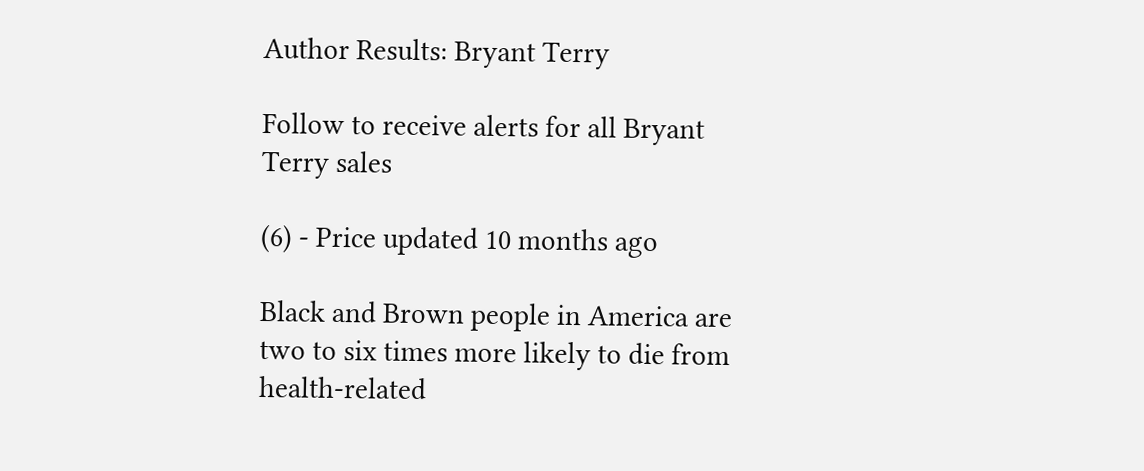Author Results: Bryant Terry

Follow to receive alerts for all Bryant Terry sales

(6) - Price updated 10 months ago

Black and Brown people in America are two to six times more likely to die from health-related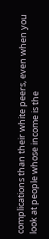complications than their white peers, even when you look at people whose income is the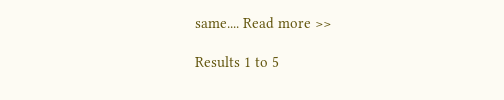same.... Read more >>

Results 1 to 5